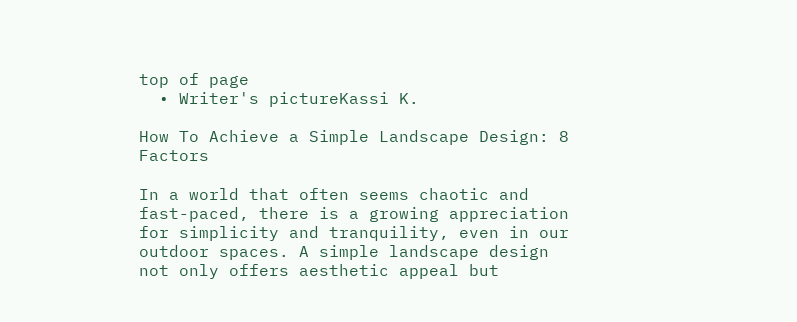top of page
  • Writer's pictureKassi K.

How To Achieve a Simple Landscape Design: 8 Factors

In a world that often seems chaotic and fast-paced, there is a growing appreciation for simplicity and tranquility, even in our outdoor spaces. A simple landscape design not only offers aesthetic appeal but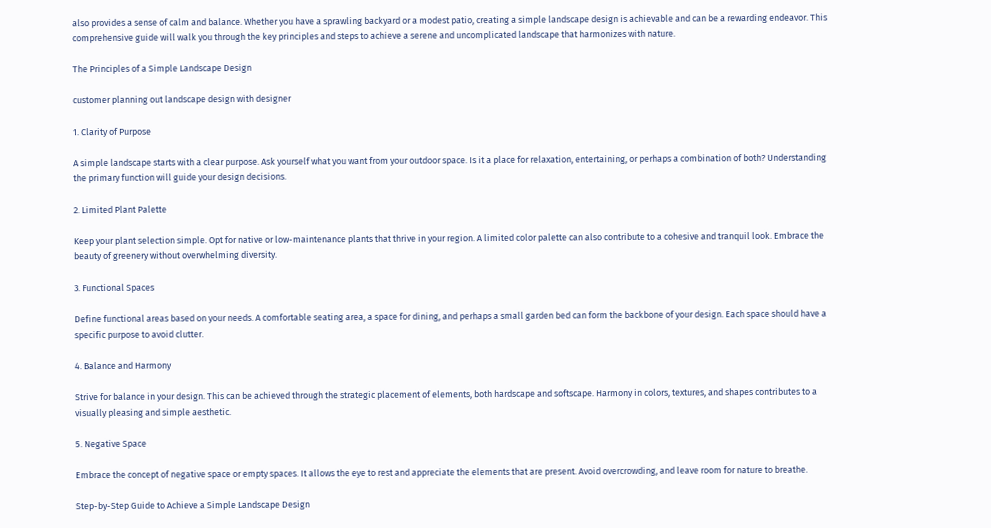also provides a sense of calm and balance. Whether you have a sprawling backyard or a modest patio, creating a simple landscape design is achievable and can be a rewarding endeavor. This comprehensive guide will walk you through the key principles and steps to achieve a serene and uncomplicated landscape that harmonizes with nature.

The Principles of a Simple Landscape Design

customer planning out landscape design with designer

1. Clarity of Purpose

A simple landscape starts with a clear purpose. Ask yourself what you want from your outdoor space. Is it a place for relaxation, entertaining, or perhaps a combination of both? Understanding the primary function will guide your design decisions.

2. Limited Plant Palette

Keep your plant selection simple. Opt for native or low-maintenance plants that thrive in your region. A limited color palette can also contribute to a cohesive and tranquil look. Embrace the beauty of greenery without overwhelming diversity.

3. Functional Spaces

Define functional areas based on your needs. A comfortable seating area, a space for dining, and perhaps a small garden bed can form the backbone of your design. Each space should have a specific purpose to avoid clutter.

4. Balance and Harmony

Strive for balance in your design. This can be achieved through the strategic placement of elements, both hardscape and softscape. Harmony in colors, textures, and shapes contributes to a visually pleasing and simple aesthetic.

5. Negative Space

Embrace the concept of negative space or empty spaces. It allows the eye to rest and appreciate the elements that are present. Avoid overcrowding, and leave room for nature to breathe.

Step-by-Step Guide to Achieve a Simple Landscape Design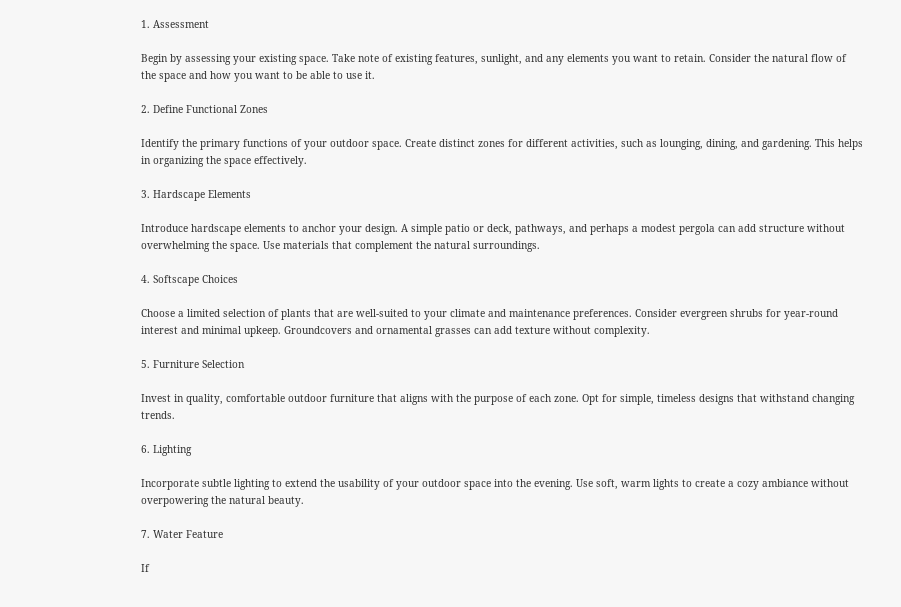1. Assessment

Begin by assessing your existing space. Take note of existing features, sunlight, and any elements you want to retain. Consider the natural flow of the space and how you want to be able to use it.

2. Define Functional Zones

Identify the primary functions of your outdoor space. Create distinct zones for different activities, such as lounging, dining, and gardening. This helps in organizing the space effectively.

3. Hardscape Elements

Introduce hardscape elements to anchor your design. A simple patio or deck, pathways, and perhaps a modest pergola can add structure without overwhelming the space. Use materials that complement the natural surroundings.

4. Softscape Choices

Choose a limited selection of plants that are well-suited to your climate and maintenance preferences. Consider evergreen shrubs for year-round interest and minimal upkeep. Groundcovers and ornamental grasses can add texture without complexity.

5. Furniture Selection

Invest in quality, comfortable outdoor furniture that aligns with the purpose of each zone. Opt for simple, timeless designs that withstand changing trends.

6. Lighting

Incorporate subtle lighting to extend the usability of your outdoor space into the evening. Use soft, warm lights to create a cozy ambiance without overpowering the natural beauty.

7. Water Feature

If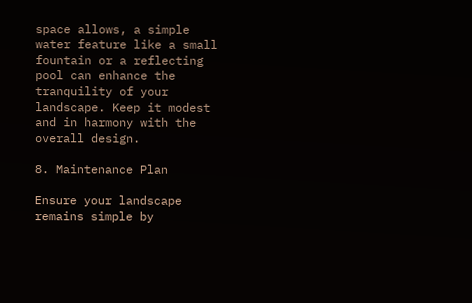space allows, a simple water feature like a small fountain or a reflecting pool can enhance the tranquility of your landscape. Keep it modest and in harmony with the overall design.

8. Maintenance Plan

Ensure your landscape remains simple by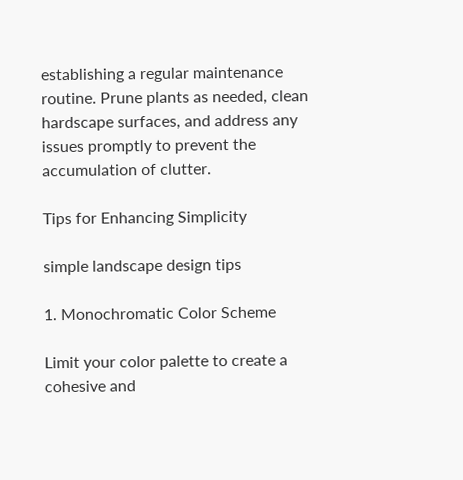establishing a regular maintenance routine. Prune plants as needed, clean hardscape surfaces, and address any issues promptly to prevent the accumulation of clutter.

Tips for Enhancing Simplicity

simple landscape design tips

1. Monochromatic Color Scheme

Limit your color palette to create a cohesive and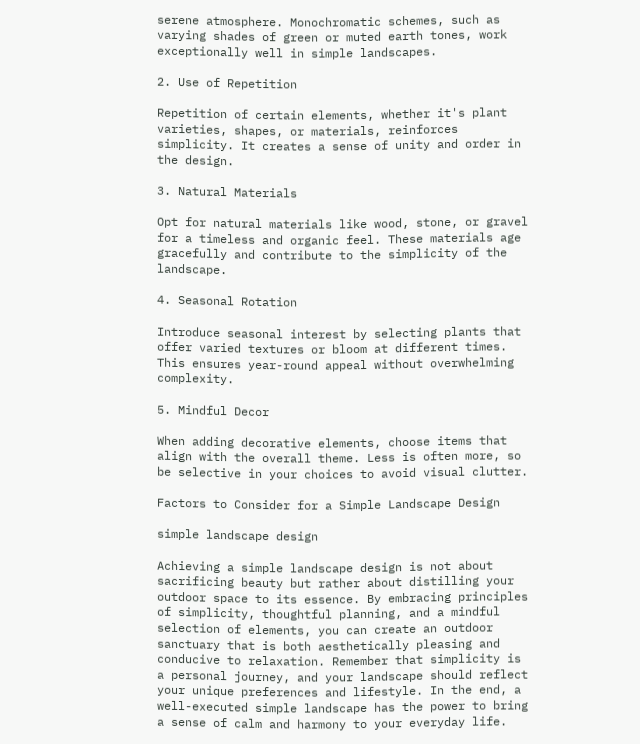serene atmosphere. Monochromatic schemes, such as varying shades of green or muted earth tones, work exceptionally well in simple landscapes.

2. Use of Repetition

Repetition of certain elements, whether it's plant varieties, shapes, or materials, reinforces simplicity. It creates a sense of unity and order in the design.

3. Natural Materials

Opt for natural materials like wood, stone, or gravel for a timeless and organic feel. These materials age gracefully and contribute to the simplicity of the landscape.

4. Seasonal Rotation

Introduce seasonal interest by selecting plants that offer varied textures or bloom at different times. This ensures year-round appeal without overwhelming complexity.

5. Mindful Decor

When adding decorative elements, choose items that align with the overall theme. Less is often more, so be selective in your choices to avoid visual clutter.

Factors to Consider for a Simple Landscape Design

simple landscape design

Achieving a simple landscape design is not about sacrificing beauty but rather about distilling your outdoor space to its essence. By embracing principles of simplicity, thoughtful planning, and a mindful selection of elements, you can create an outdoor sanctuary that is both aesthetically pleasing and conducive to relaxation. Remember that simplicity is a personal journey, and your landscape should reflect your unique preferences and lifestyle. In the end, a well-executed simple landscape has the power to bring a sense of calm and harmony to your everyday life.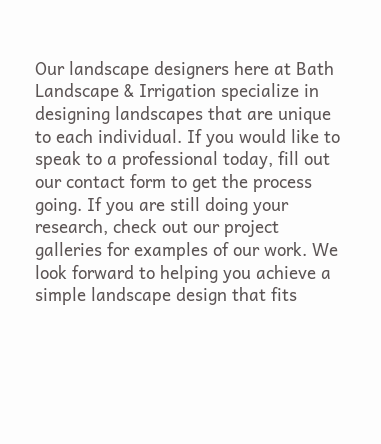Our landscape designers here at Bath Landscape & Irrigation specialize in designing landscapes that are unique to each individual. If you would like to speak to a professional today, fill out our contact form to get the process going. If you are still doing your research, check out our project galleries for examples of our work. We look forward to helping you achieve a simple landscape design that fits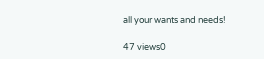all your wants and needs!

47 views0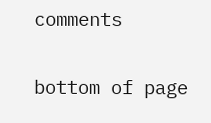comments


bottom of page